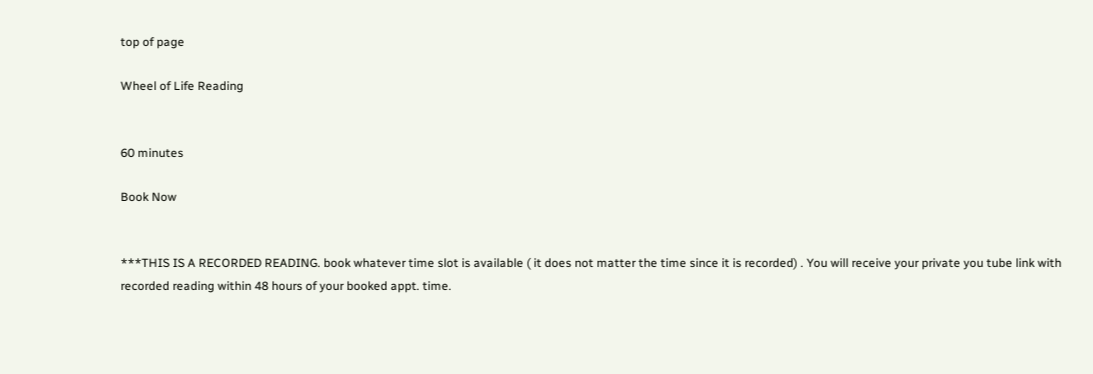top of page

Wheel of Life Reading


60 minutes

Book Now


***THIS IS A RECORDED READING. book whatever time slot is available ( it does not matter the time since it is recorded) . You will receive your private you tube link with recorded reading within 48 hours of your booked appt. time.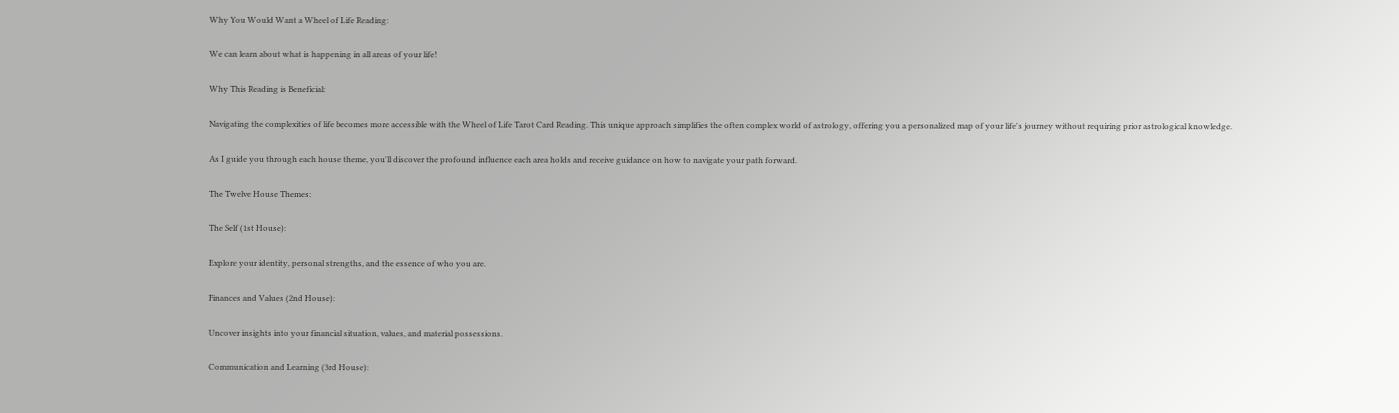Why You Would Want a Wheel of Life Reading:

We can learn about what is happening in all areas of your life!

Why This Reading is Beneficial:

Navigating the complexities of life becomes more accessible with the Wheel of Life Tarot Card Reading. This unique approach simplifies the often complex world of astrology, offering you a personalized map of your life's journey without requiring prior astrological knowledge.

As I guide you through each house theme, you'll discover the profound influence each area holds and receive guidance on how to navigate your path forward.

The Twelve House Themes:

The Self (1st House):

Explore your identity, personal strengths, and the essence of who you are.

Finances and Values (2nd House):

Uncover insights into your financial situation, values, and material possessions.

Communication and Learning (3rd House):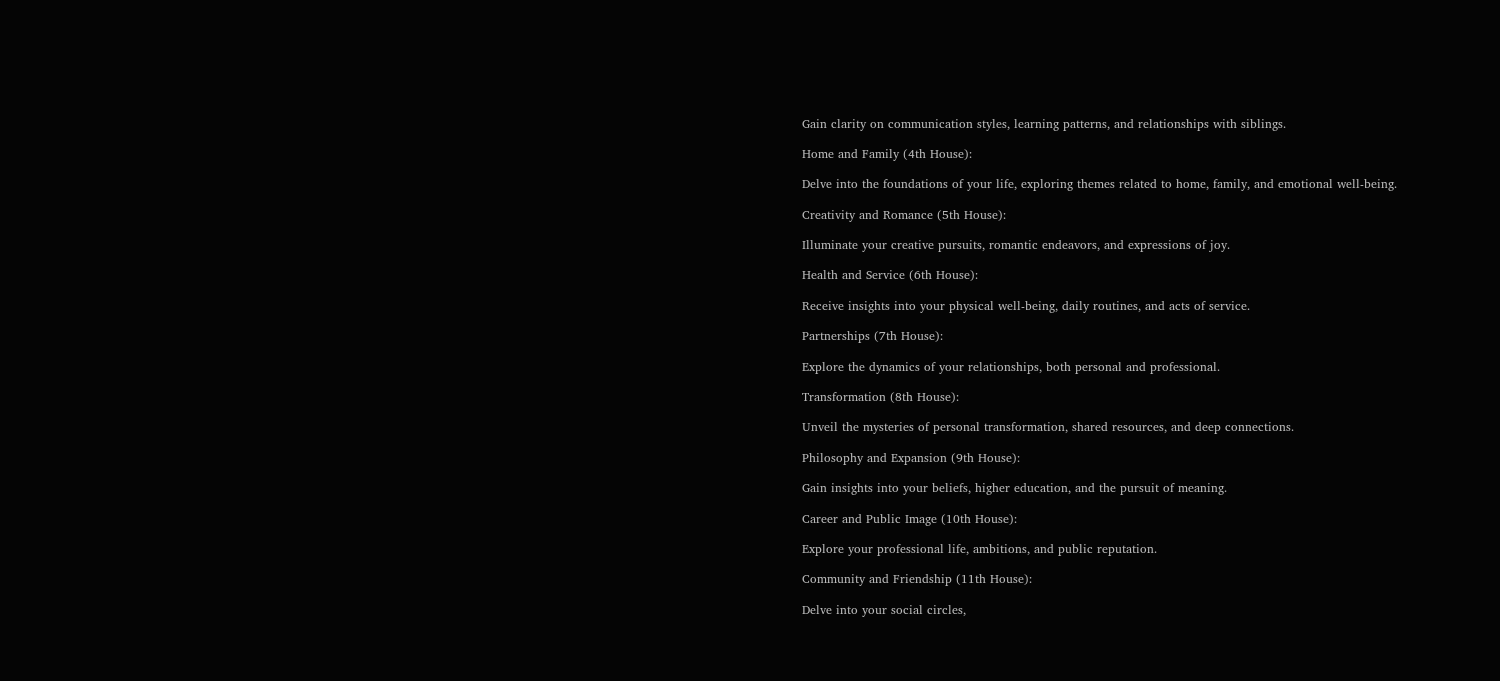Gain clarity on communication styles, learning patterns, and relationships with siblings.

Home and Family (4th House):

Delve into the foundations of your life, exploring themes related to home, family, and emotional well-being.

Creativity and Romance (5th House):

Illuminate your creative pursuits, romantic endeavors, and expressions of joy.

Health and Service (6th House):

Receive insights into your physical well-being, daily routines, and acts of service.

Partnerships (7th House):

Explore the dynamics of your relationships, both personal and professional.

Transformation (8th House):

Unveil the mysteries of personal transformation, shared resources, and deep connections.

Philosophy and Expansion (9th House):

Gain insights into your beliefs, higher education, and the pursuit of meaning.

Career and Public Image (10th House):

Explore your professional life, ambitions, and public reputation.

Community and Friendship (11th House):

Delve into your social circles,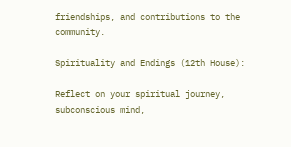friendships, and contributions to the community.

Spirituality and Endings (12th House):

Reflect on your spiritual journey, subconscious mind,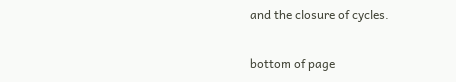and the closure of cycles.

bottom of page